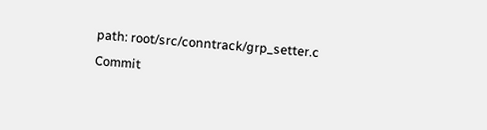path: root/src/conntrack/grp_setter.c
Commit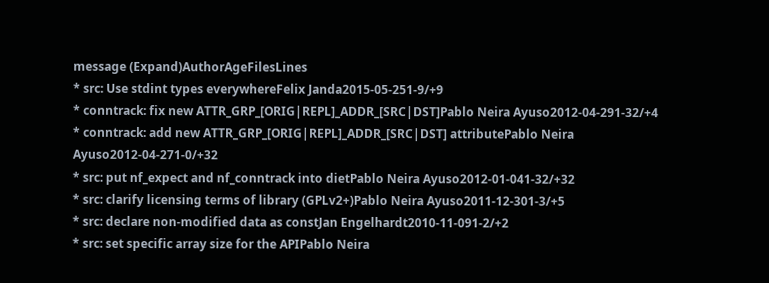message (Expand)AuthorAgeFilesLines
* src: Use stdint types everywhereFelix Janda2015-05-251-9/+9
* conntrack: fix new ATTR_GRP_[ORIG|REPL]_ADDR_[SRC|DST]Pablo Neira Ayuso2012-04-291-32/+4
* conntrack: add new ATTR_GRP_[ORIG|REPL]_ADDR_[SRC|DST] attributePablo Neira Ayuso2012-04-271-0/+32
* src: put nf_expect and nf_conntrack into dietPablo Neira Ayuso2012-01-041-32/+32
* src: clarify licensing terms of library (GPLv2+)Pablo Neira Ayuso2011-12-301-3/+5
* src: declare non-modified data as constJan Engelhardt2010-11-091-2/+2
* src: set specific array size for the APIPablo Neira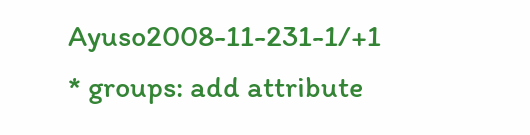Ayuso2008-11-231-1/+1
* groups: add attribute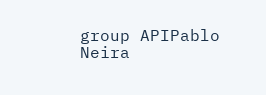group APIPablo Neira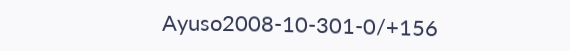Ayuso2008-10-301-0/+156